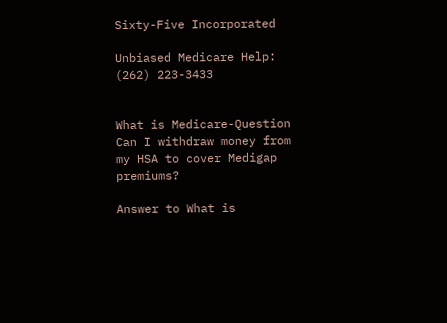Sixty-Five Incorporated

Unbiased Medicare Help: (262) 223-3433


What is Medicare-Question
Can I withdraw money from my HSA to cover Medigap premiums?

Answer to What is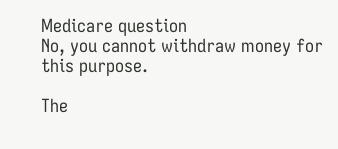Medicare question
No, you cannot withdraw money for this purpose.

The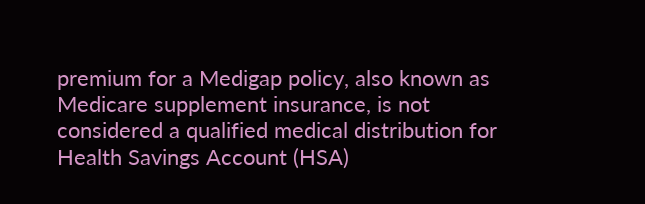premium for a Medigap policy, also known as Medicare supplement insurance, is not considered a qualified medical distribution for Health Savings Account (HSA)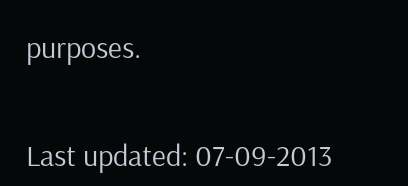purposes.


Last updated: 07-09-2013